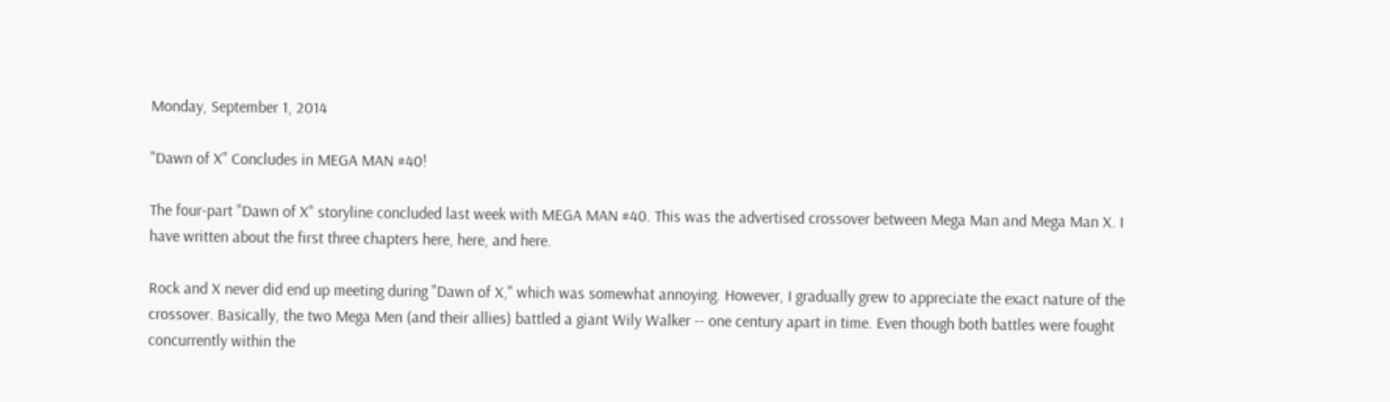Monday, September 1, 2014

"Dawn of X" Concludes in MEGA MAN #40!

The four-part "Dawn of X" storyline concluded last week with MEGA MAN #40. This was the advertised crossover between Mega Man and Mega Man X. I have written about the first three chapters here, here, and here.

Rock and X never did end up meeting during "Dawn of X," which was somewhat annoying. However, I gradually grew to appreciate the exact nature of the crossover. Basically, the two Mega Men (and their allies) battled a giant Wily Walker -- one century apart in time. Even though both battles were fought concurrently within the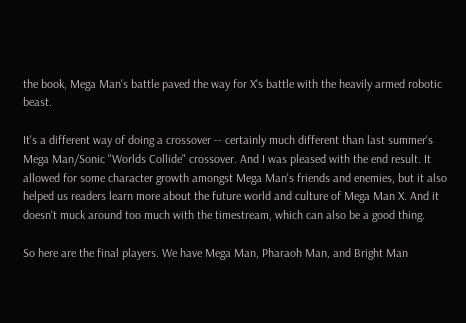the book, Mega Man's battle paved the way for X's battle with the heavily armed robotic beast.

It's a different way of doing a crossover -- certainly much different than last summer's Mega Man/Sonic "Worlds Collide" crossover. And I was pleased with the end result. It allowed for some character growth amongst Mega Man's friends and enemies, but it also helped us readers learn more about the future world and culture of Mega Man X. And it doesn't muck around too much with the timestream, which can also be a good thing.

So here are the final players. We have Mega Man, Pharaoh Man, and Bright Man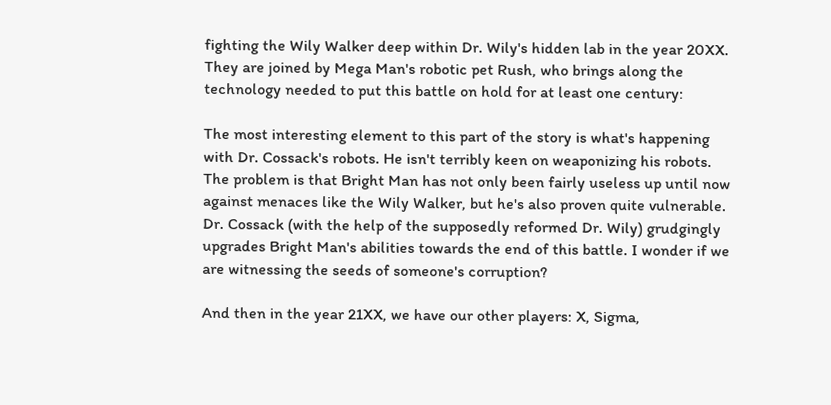fighting the Wily Walker deep within Dr. Wily's hidden lab in the year 20XX. They are joined by Mega Man's robotic pet Rush, who brings along the technology needed to put this battle on hold for at least one century:

The most interesting element to this part of the story is what's happening with Dr. Cossack's robots. He isn't terribly keen on weaponizing his robots. The problem is that Bright Man has not only been fairly useless up until now against menaces like the Wily Walker, but he's also proven quite vulnerable. Dr. Cossack (with the help of the supposedly reformed Dr. Wily) grudgingly upgrades Bright Man's abilities towards the end of this battle. I wonder if we are witnessing the seeds of someone's corruption?

And then in the year 21XX, we have our other players: X, Sigma,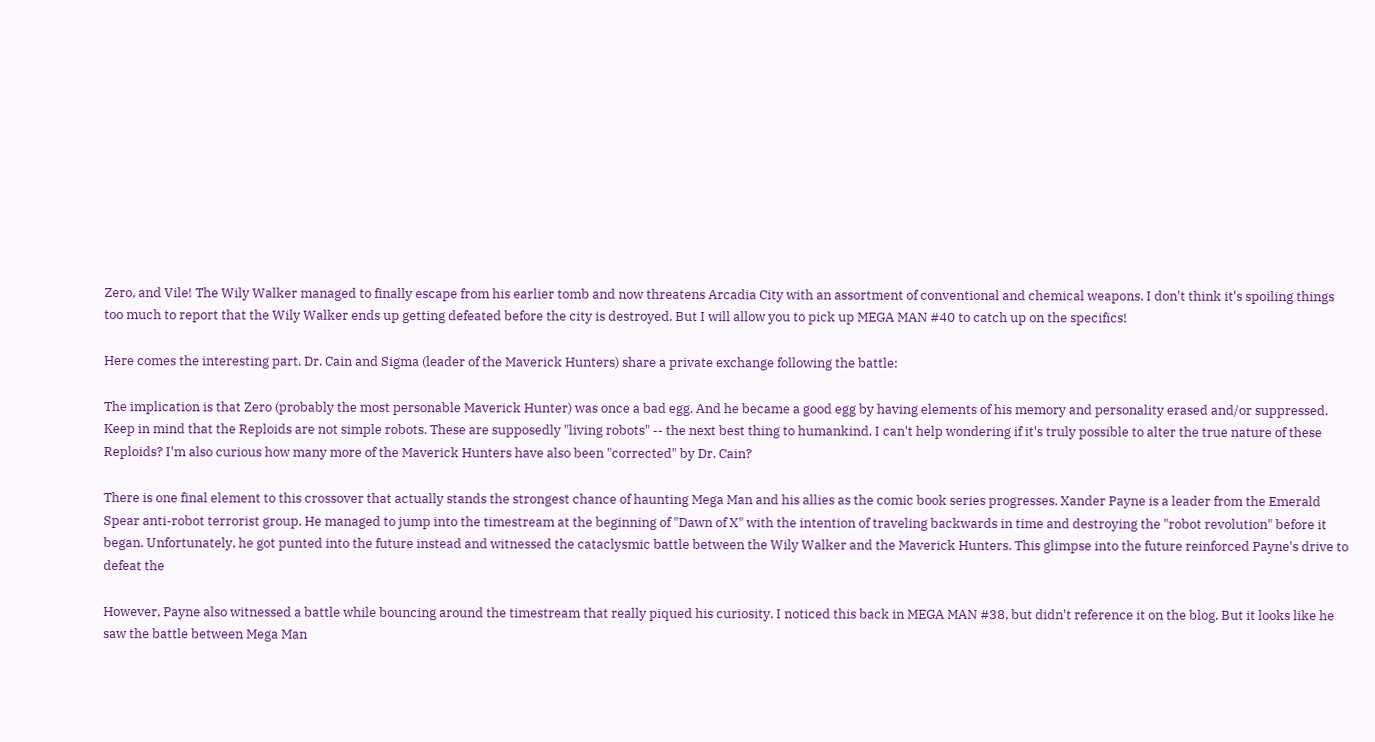Zero, and Vile! The Wily Walker managed to finally escape from his earlier tomb and now threatens Arcadia City with an assortment of conventional and chemical weapons. I don't think it's spoiling things too much to report that the Wily Walker ends up getting defeated before the city is destroyed. But I will allow you to pick up MEGA MAN #40 to catch up on the specifics!

Here comes the interesting part. Dr. Cain and Sigma (leader of the Maverick Hunters) share a private exchange following the battle:

The implication is that Zero (probably the most personable Maverick Hunter) was once a bad egg. And he became a good egg by having elements of his memory and personality erased and/or suppressed. Keep in mind that the Reploids are not simple robots. These are supposedly "living robots" -- the next best thing to humankind. I can't help wondering if it's truly possible to alter the true nature of these Reploids? I'm also curious how many more of the Maverick Hunters have also been "corrected" by Dr. Cain?

There is one final element to this crossover that actually stands the strongest chance of haunting Mega Man and his allies as the comic book series progresses. Xander Payne is a leader from the Emerald Spear anti-robot terrorist group. He managed to jump into the timestream at the beginning of "Dawn of X" with the intention of traveling backwards in time and destroying the "robot revolution" before it began. Unfortunately, he got punted into the future instead and witnessed the cataclysmic battle between the Wily Walker and the Maverick Hunters. This glimpse into the future reinforced Payne's drive to defeat the

However, Payne also witnessed a battle while bouncing around the timestream that really piqued his curiosity. I noticed this back in MEGA MAN #38, but didn't reference it on the blog. But it looks like he saw the battle between Mega Man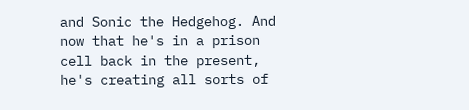and Sonic the Hedgehog. And now that he's in a prison cell back in the present, he's creating all sorts of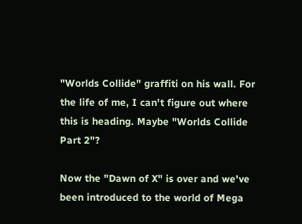"Worlds Collide" graffiti on his wall. For the life of me, I can't figure out where this is heading. Maybe "Worlds Collide Part 2"?

Now the "Dawn of X" is over and we've been introduced to the world of Mega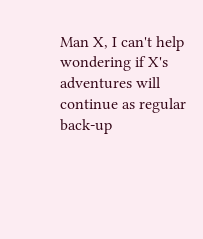Man X, I can't help wondering if X's adventures will continue as regular back-up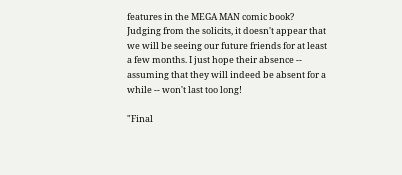features in the MEGA MAN comic book? Judging from the solicits, it doesn't appear that we will be seeing our future friends for at least a few months. I just hope their absence -- assuming that they will indeed be absent for a while -- won't last too long!

"Final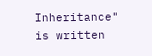Inheritance" is written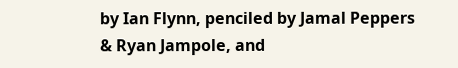by Ian Flynn, penciled by Jamal Peppers & Ryan Jampole, and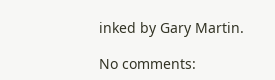inked by Gary Martin.

No comments: